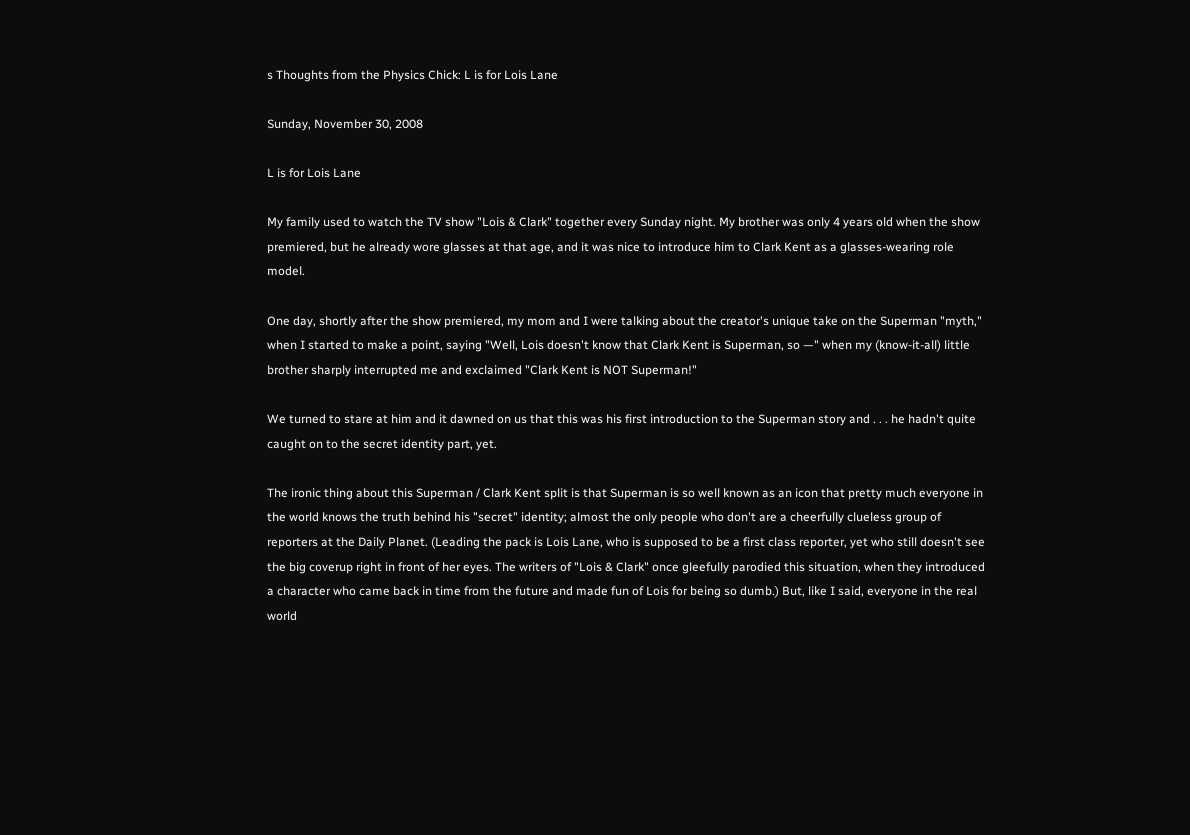s Thoughts from the Physics Chick: L is for Lois Lane

Sunday, November 30, 2008

L is for Lois Lane

My family used to watch the TV show "Lois & Clark" together every Sunday night. My brother was only 4 years old when the show premiered, but he already wore glasses at that age, and it was nice to introduce him to Clark Kent as a glasses-wearing role model.

One day, shortly after the show premiered, my mom and I were talking about the creator's unique take on the Superman "myth," when I started to make a point, saying "Well, Lois doesn't know that Clark Kent is Superman, so —" when my (know-it-all) little brother sharply interrupted me and exclaimed "Clark Kent is NOT Superman!"

We turned to stare at him and it dawned on us that this was his first introduction to the Superman story and . . . he hadn't quite caught on to the secret identity part, yet.

The ironic thing about this Superman / Clark Kent split is that Superman is so well known as an icon that pretty much everyone in the world knows the truth behind his "secret" identity; almost the only people who don't are a cheerfully clueless group of reporters at the Daily Planet. (Leading the pack is Lois Lane, who is supposed to be a first class reporter, yet who still doesn't see the big coverup right in front of her eyes. The writers of "Lois & Clark" once gleefully parodied this situation, when they introduced a character who came back in time from the future and made fun of Lois for being so dumb.) But, like I said, everyone in the real world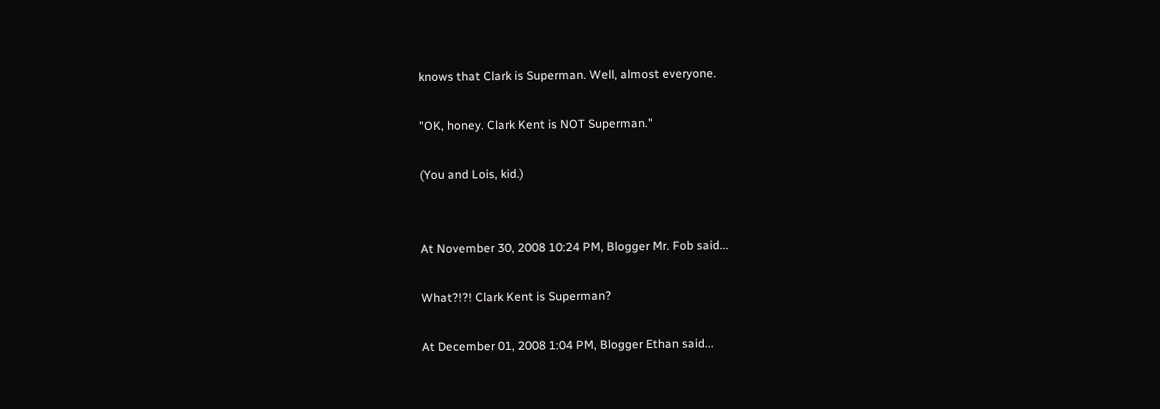knows that Clark is Superman. Well, almost everyone.

"OK, honey. Clark Kent is NOT Superman."

(You and Lois, kid.)


At November 30, 2008 10:24 PM, Blogger Mr. Fob said...

What?!?! Clark Kent is Superman?

At December 01, 2008 1:04 PM, Blogger Ethan said...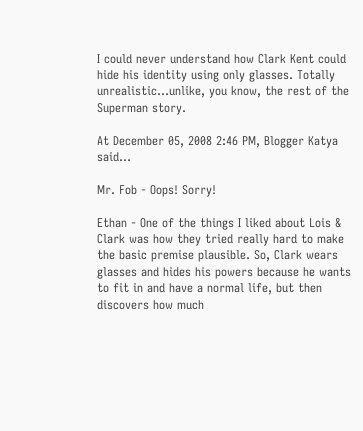I could never understand how Clark Kent could hide his identity using only glasses. Totally unrealistic...unlike, you know, the rest of the Superman story.

At December 05, 2008 2:46 PM, Blogger Katya said...

Mr. Fob - Oops! Sorry!

Ethan - One of the things I liked about Lois & Clark was how they tried really hard to make the basic premise plausible. So, Clark wears glasses and hides his powers because he wants to fit in and have a normal life, but then discovers how much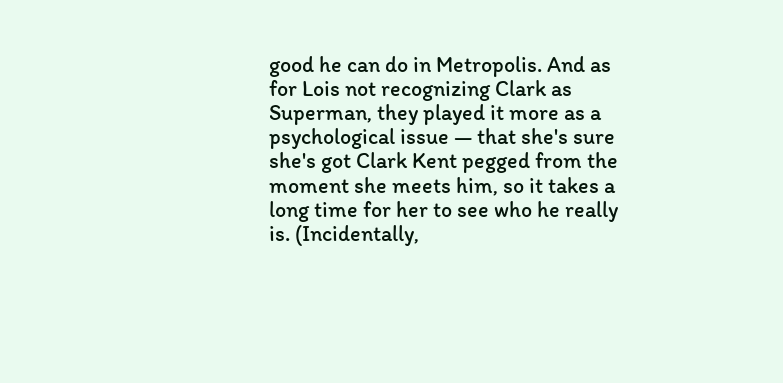good he can do in Metropolis. And as for Lois not recognizing Clark as Superman, they played it more as a psychological issue — that she's sure she's got Clark Kent pegged from the moment she meets him, so it takes a long time for her to see who he really is. (Incidentally,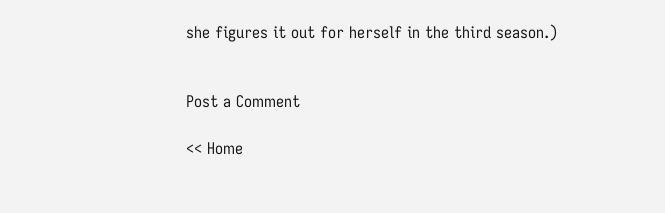she figures it out for herself in the third season.)


Post a Comment

<< Home